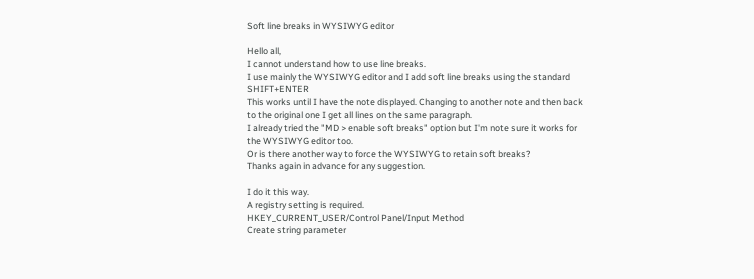Soft line breaks in WYSIWYG editor

Hello all,
I cannot understand how to use line breaks.
I use mainly the WYSIWYG editor and I add soft line breaks using the standard SHIFT+ENTER
This works until I have the note displayed. Changing to another note and then back to the original one I get all lines on the same paragraph.
I already tried the "MD > enable soft breaks" option but I'm note sure it works for the WYSIWYG editor too.
Or is there another way to force the WYSIWYG to retain soft breaks?
Thanks again in advance for any suggestion.

I do it this way.
A registry setting is required.
HKEY_CURRENT_USER/Control Panel/Input Method
Create string parameter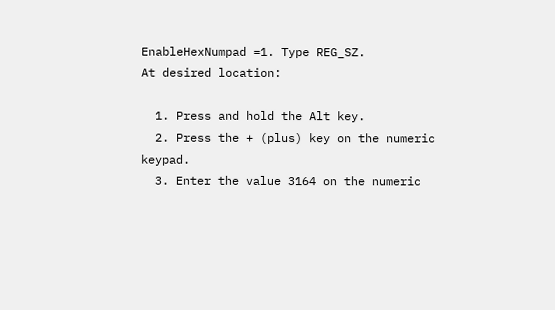EnableHexNumpad =1. Type REG_SZ.
At desired location:

  1. Press and hold the Alt key.
  2. Press the + (plus) key on the numeric keypad.
  3. Enter the value 3164 on the numeric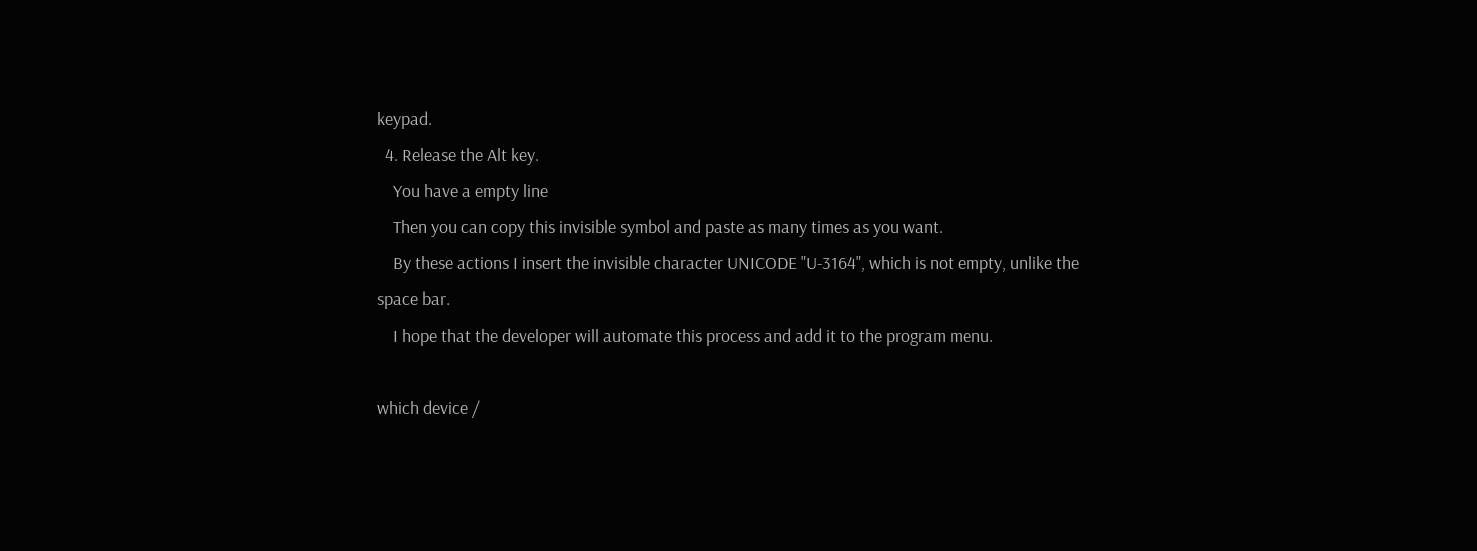keypad.
  4. Release the Alt key.
    You have a empty line
    Then you can copy this invisible symbol and paste as many times as you want.
    By these actions I insert the invisible character UNICODE "U-3164", which is not empty, unlike the space bar.
    I hope that the developer will automate this process and add it to the program menu.

which device /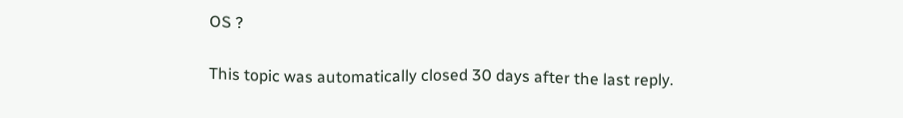OS ?

This topic was automatically closed 30 days after the last reply.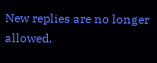New replies are no longer allowed.